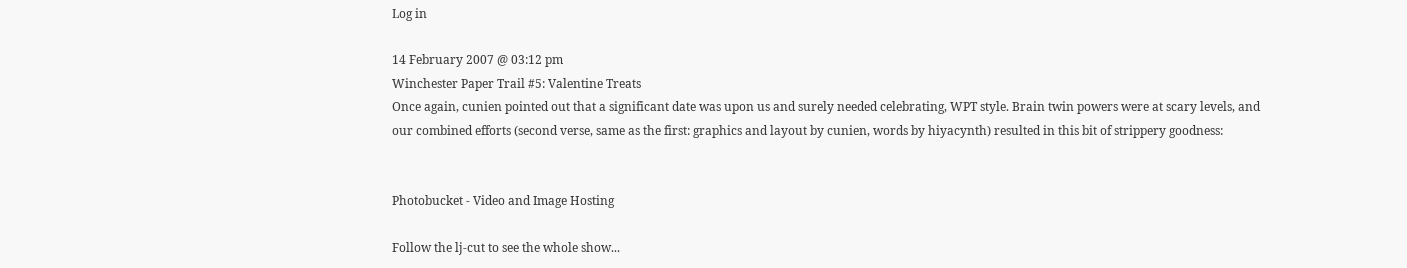Log in

14 February 2007 @ 03:12 pm
Winchester Paper Trail #5: Valentine Treats
Once again, cunien pointed out that a significant date was upon us and surely needed celebrating, WPT style. Brain twin powers were at scary levels, and our combined efforts (second verse, same as the first: graphics and layout by cunien, words by hiyacynth) resulted in this bit of strippery goodness:


Photobucket - Video and Image Hosting

Follow the lj-cut to see the whole show...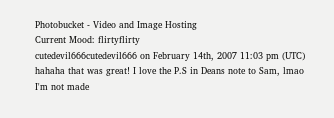Photobucket - Video and Image Hosting
Current Mood: flirtyflirty
cutedevil666cutedevil666 on February 14th, 2007 11:03 pm (UTC)
hahaha that was great! I love the P.S in Deans note to Sam, lmao
I'm not made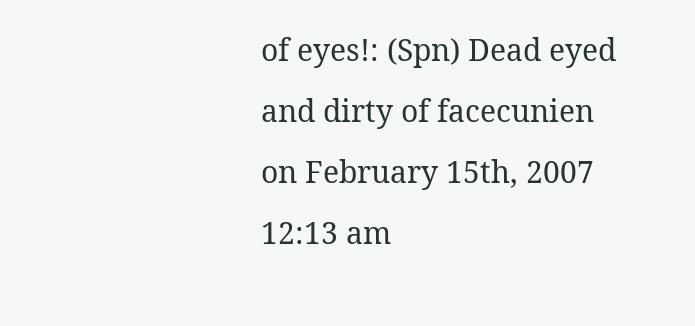of eyes!: (Spn) Dead eyed and dirty of facecunien on February 15th, 2007 12:13 am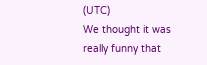(UTC)
We thought it was really funny that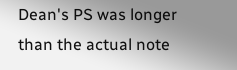Dean's PS was longer than the actual note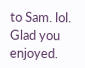to Sam. lol. Glad you enjoyed.